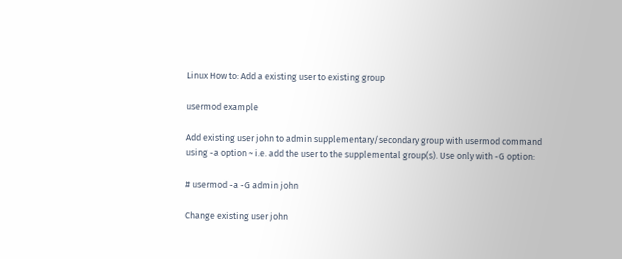Linux How to: Add a existing user to existing group

usermod example

Add existing user john to admin supplementary/secondary group with usermod command using -a option ~ i.e. add the user to the supplemental group(s). Use only with -G option:

# usermod -a -G admin john

Change existing user john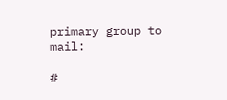primary group to mail:

#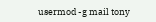usermod -g mail tony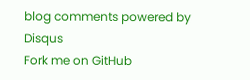blog comments powered by Disqus
Fork me on GitHub